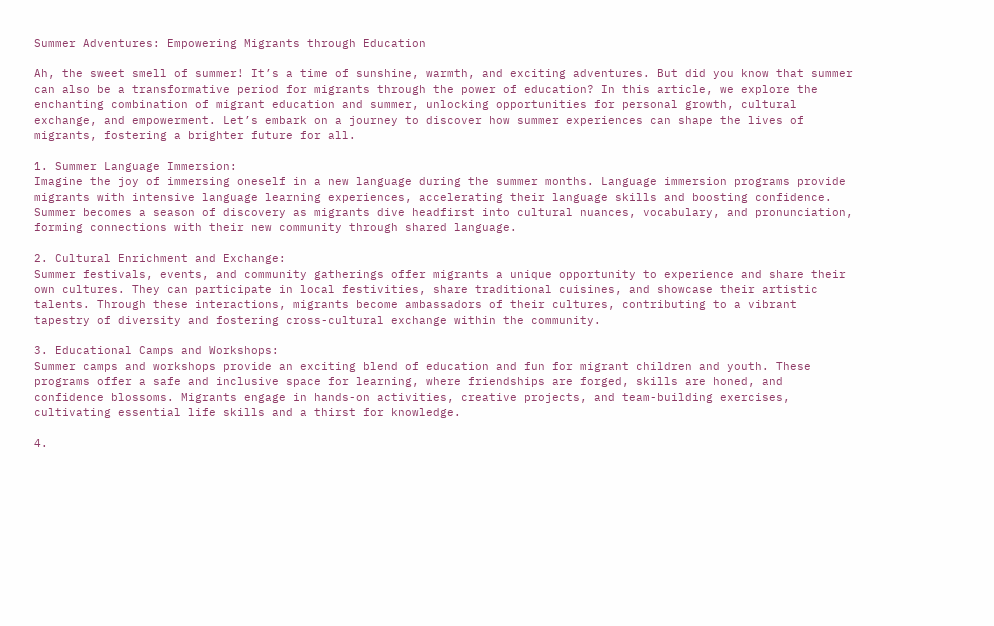Summer Adventures: Empowering Migrants through Education

Ah, the sweet smell of summer! It’s a time of sunshine, warmth, and exciting adventures. But did you know that summer can also be a transformative period for migrants through the power of education? In this article, we explore the enchanting combination of migrant education and summer, unlocking opportunities for personal growth, cultural exchange, and empowerment. Let’s embark on a journey to discover how summer experiences can shape the lives of migrants, fostering a brighter future for all.

1. Summer Language Immersion:
Imagine the joy of immersing oneself in a new language during the summer months. Language immersion programs provide migrants with intensive language learning experiences, accelerating their language skills and boosting confidence. Summer becomes a season of discovery as migrants dive headfirst into cultural nuances, vocabulary, and pronunciation, forming connections with their new community through shared language.

2. Cultural Enrichment and Exchange:
Summer festivals, events, and community gatherings offer migrants a unique opportunity to experience and share their own cultures. They can participate in local festivities, share traditional cuisines, and showcase their artistic talents. Through these interactions, migrants become ambassadors of their cultures, contributing to a vibrant tapestry of diversity and fostering cross-cultural exchange within the community.

3. Educational Camps and Workshops:
Summer camps and workshops provide an exciting blend of education and fun for migrant children and youth. These programs offer a safe and inclusive space for learning, where friendships are forged, skills are honed, and confidence blossoms. Migrants engage in hands-on activities, creative projects, and team-building exercises, cultivating essential life skills and a thirst for knowledge.

4.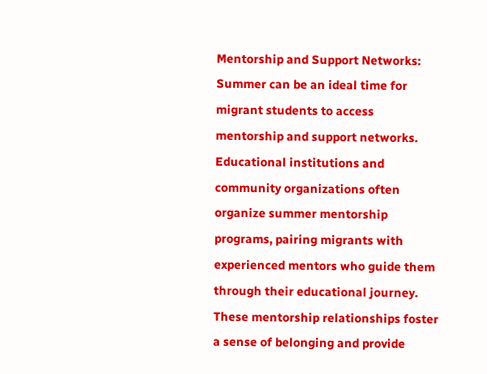Mentorship and Support Networks:
Summer can be an ideal time for migrant students to access mentorship and support networks. Educational institutions and community organizations often organize summer mentorship programs, pairing migrants with experienced mentors who guide them through their educational journey. These mentorship relationships foster a sense of belonging and provide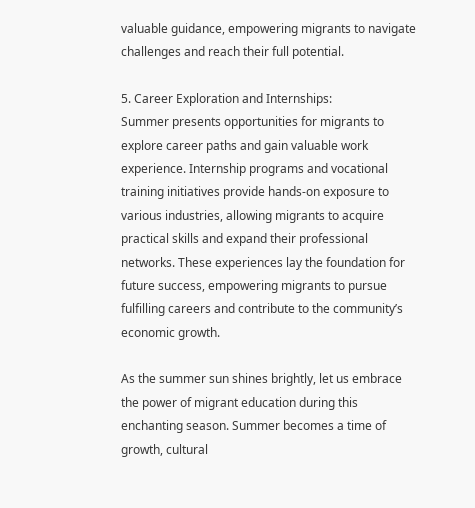valuable guidance, empowering migrants to navigate challenges and reach their full potential.

5. Career Exploration and Internships:
Summer presents opportunities for migrants to explore career paths and gain valuable work experience. Internship programs and vocational training initiatives provide hands-on exposure to various industries, allowing migrants to acquire practical skills and expand their professional networks. These experiences lay the foundation for future success, empowering migrants to pursue fulfilling careers and contribute to the community’s economic growth.

As the summer sun shines brightly, let us embrace the power of migrant education during this enchanting season. Summer becomes a time of growth, cultural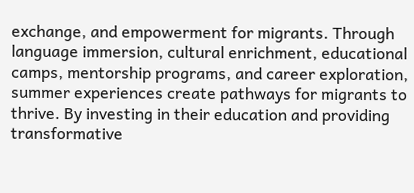exchange, and empowerment for migrants. Through language immersion, cultural enrichment, educational camps, mentorship programs, and career exploration, summer experiences create pathways for migrants to thrive. By investing in their education and providing transformative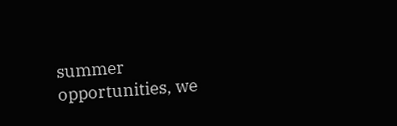summer opportunities, we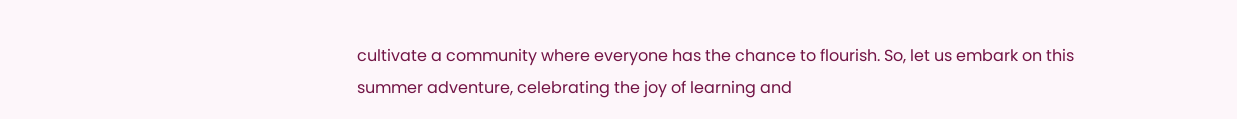cultivate a community where everyone has the chance to flourish. So, let us embark on this summer adventure, celebrating the joy of learning and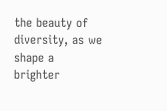the beauty of diversity, as we shape a brighter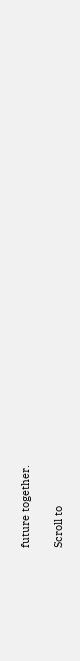future together.

Scroll to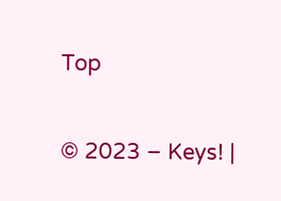Top

© 2023 – Keys! |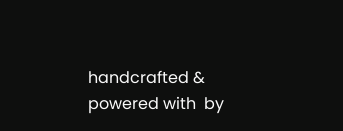handcrafted & powered with  by